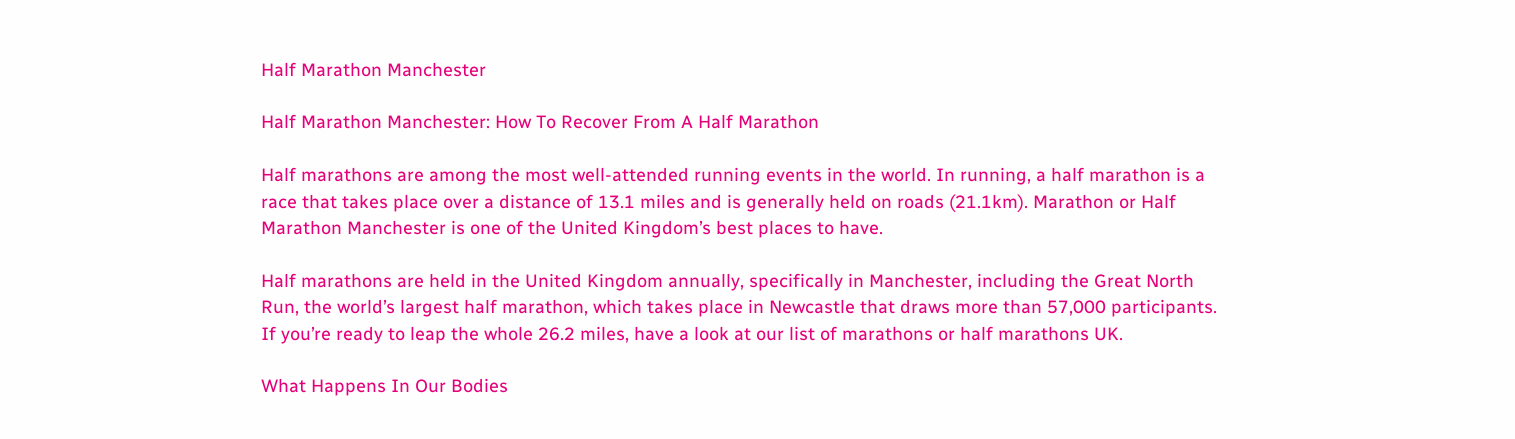Half Marathon Manchester

Half Marathon Manchester: How To Recover From A Half Marathon

Half marathons are among the most well-attended running events in the world. In running, a half marathon is a race that takes place over a distance of 13.1 miles and is generally held on roads (21.1km). Marathon or Half Marathon Manchester is one of the United Kingdom’s best places to have.

Half marathons are held in the United Kingdom annually, specifically in Manchester, including the Great North Run, the world’s largest half marathon, which takes place in Newcastle that draws more than 57,000 participants. If you’re ready to leap the whole 26.2 miles, have a look at our list of marathons or half marathons UK.

What Happens In Our Bodies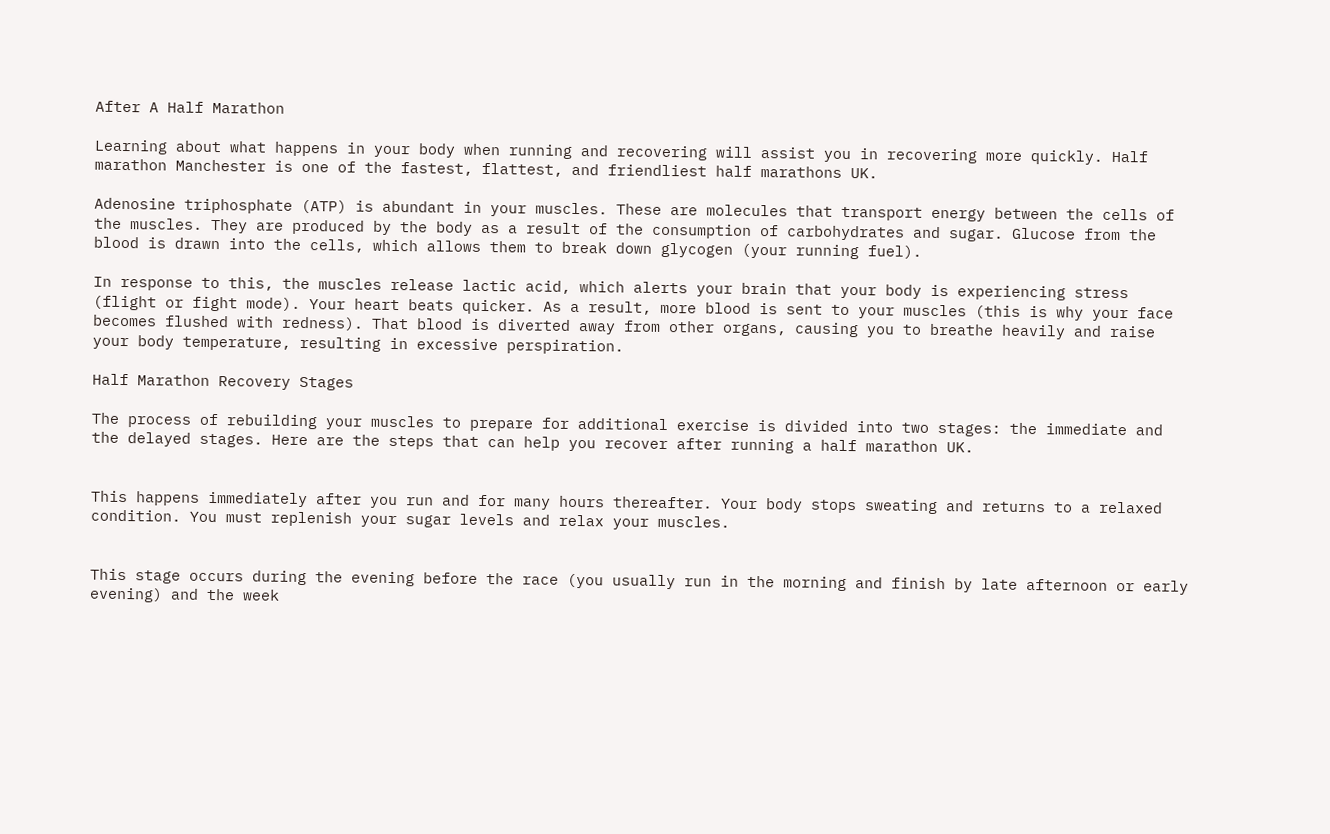After A Half Marathon

Learning about what happens in your body when running and recovering will assist you in recovering more quickly. Half marathon Manchester is one of the fastest, flattest, and friendliest half marathons UK.

Adenosine triphosphate (ATP) is abundant in your muscles. These are molecules that transport energy between the cells of the muscles. They are produced by the body as a result of the consumption of carbohydrates and sugar. Glucose from the blood is drawn into the cells, which allows them to break down glycogen (your running fuel).

In response to this, the muscles release lactic acid, which alerts your brain that your body is experiencing stress (flight or fight mode). Your heart beats quicker. As a result, more blood is sent to your muscles (this is why your face becomes flushed with redness). That blood is diverted away from other organs, causing you to breathe heavily and raise your body temperature, resulting in excessive perspiration.

Half Marathon Recovery Stages

The process of rebuilding your muscles to prepare for additional exercise is divided into two stages: the immediate and the delayed stages. Here are the steps that can help you recover after running a half marathon UK.


This happens immediately after you run and for many hours thereafter. Your body stops sweating and returns to a relaxed condition. You must replenish your sugar levels and relax your muscles.


This stage occurs during the evening before the race (you usually run in the morning and finish by late afternoon or early evening) and the week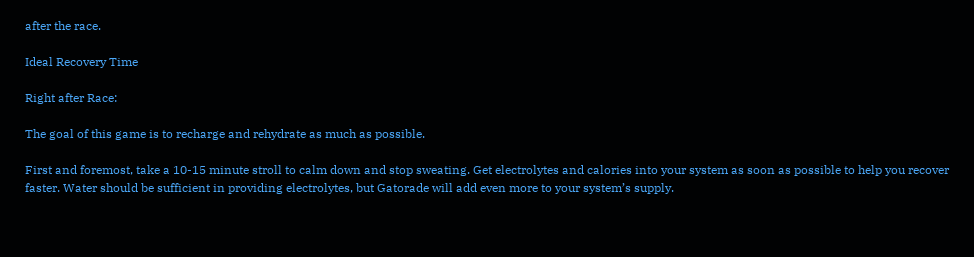after the race.

Ideal Recovery Time

Right after Race:

The goal of this game is to recharge and rehydrate as much as possible.

First and foremost, take a 10-15 minute stroll to calm down and stop sweating. Get electrolytes and calories into your system as soon as possible to help you recover faster. Water should be sufficient in providing electrolytes, but Gatorade will add even more to your system’s supply.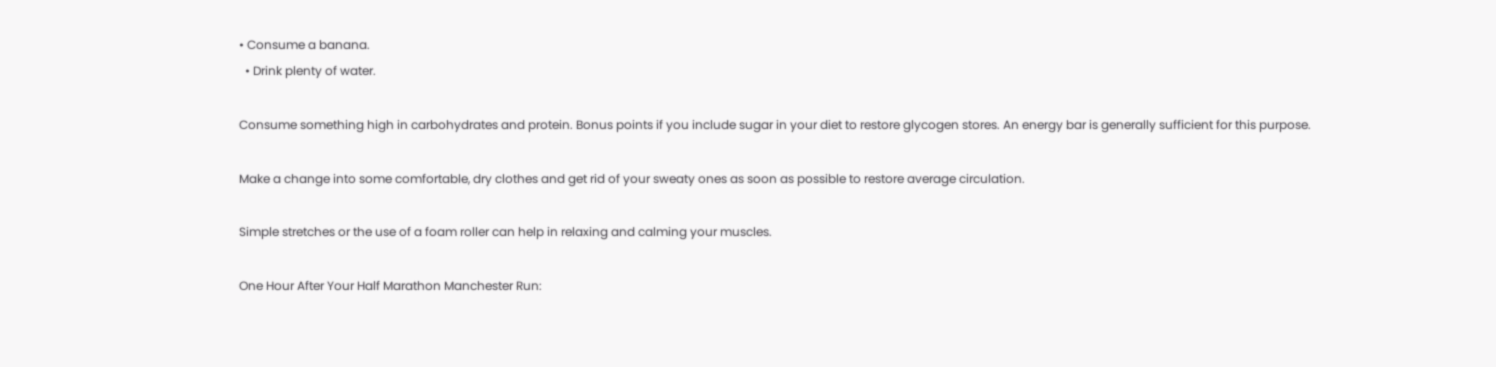• Consume a banana.
  • Drink plenty of water.

Consume something high in carbohydrates and protein. Bonus points if you include sugar in your diet to restore glycogen stores. An energy bar is generally sufficient for this purpose.

Make a change into some comfortable, dry clothes and get rid of your sweaty ones as soon as possible to restore average circulation.

Simple stretches or the use of a foam roller can help in relaxing and calming your muscles.

One Hour After Your Half Marathon Manchester Run: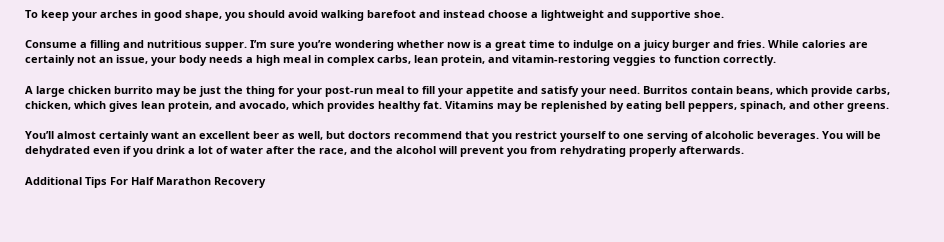To keep your arches in good shape, you should avoid walking barefoot and instead choose a lightweight and supportive shoe.

Consume a filling and nutritious supper. I’m sure you’re wondering whether now is a great time to indulge on a juicy burger and fries. While calories are certainly not an issue, your body needs a high meal in complex carbs, lean protein, and vitamin-restoring veggies to function correctly.

A large chicken burrito may be just the thing for your post-run meal to fill your appetite and satisfy your need. Burritos contain beans, which provide carbs, chicken, which gives lean protein, and avocado, which provides healthy fat. Vitamins may be replenished by eating bell peppers, spinach, and other greens.

You’ll almost certainly want an excellent beer as well, but doctors recommend that you restrict yourself to one serving of alcoholic beverages. You will be dehydrated even if you drink a lot of water after the race, and the alcohol will prevent you from rehydrating properly afterwards.

Additional Tips For Half Marathon Recovery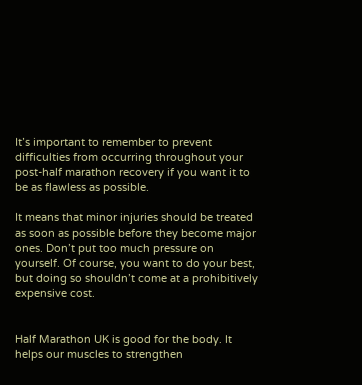It’s important to remember to prevent difficulties from occurring throughout your post-half marathon recovery if you want it to be as flawless as possible.

It means that minor injuries should be treated as soon as possible before they become major ones. Don’t put too much pressure on yourself. Of course, you want to do your best, but doing so shouldn’t come at a prohibitively expensive cost.


Half Marathon UK is good for the body. It helps our muscles to strengthen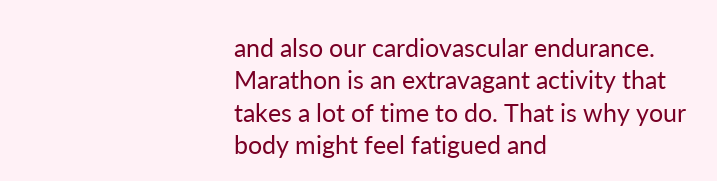and also our cardiovascular endurance. Marathon is an extravagant activity that takes a lot of time to do. That is why your body might feel fatigued and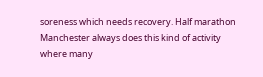soreness which needs recovery. Half marathon Manchester always does this kind of activity where many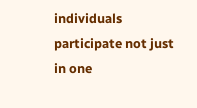individuals participate not just in one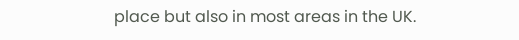place but also in most areas in the UK.